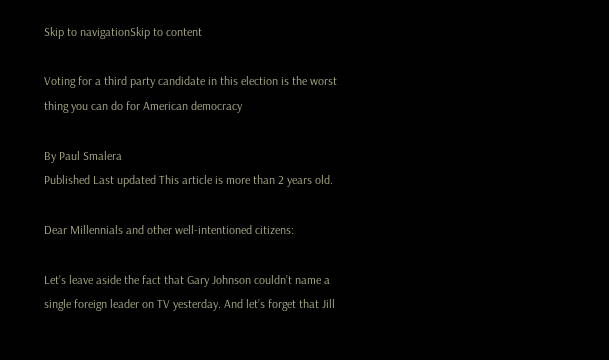Skip to navigationSkip to content

Voting for a third party candidate in this election is the worst thing you can do for American democracy

By Paul Smalera
Published Last updated This article is more than 2 years old.

Dear Millennials and other well-intentioned citizens:

Let’s leave aside the fact that Gary Johnson couldn’t name a single foreign leader on TV yesterday. And let’s forget that Jill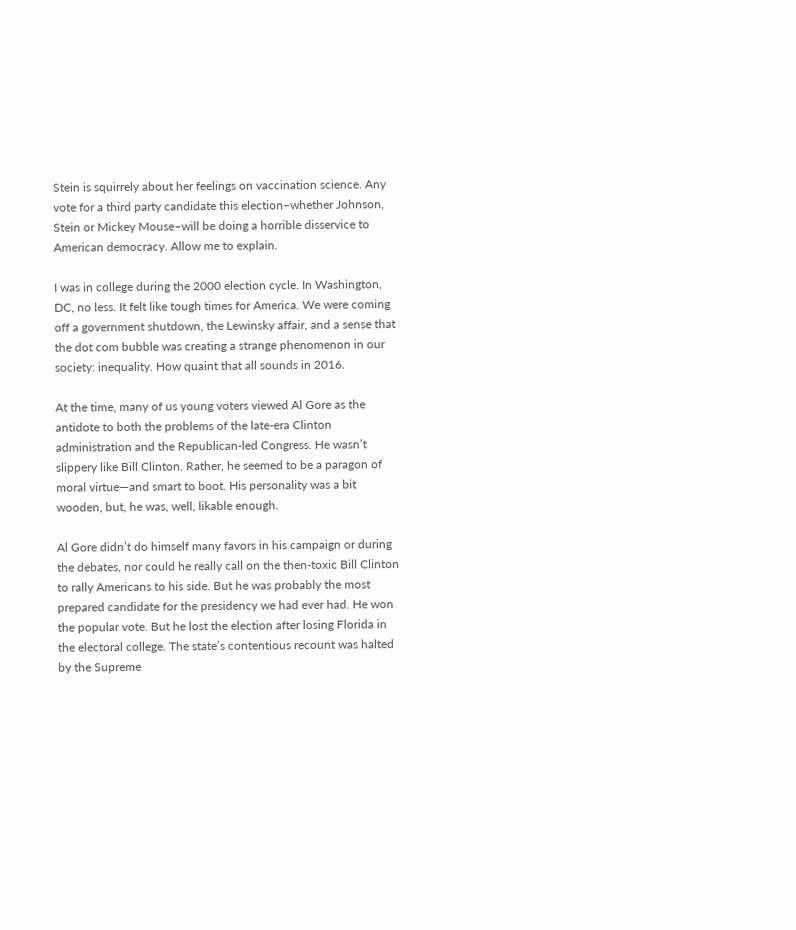Stein is squirrely about her feelings on vaccination science. Any vote for a third party candidate this election–whether Johnson, Stein or Mickey Mouse–will be doing a horrible disservice to American democracy. Allow me to explain.

I was in college during the 2000 election cycle. In Washington, DC, no less. It felt like tough times for America. We were coming off a government shutdown, the Lewinsky affair, and a sense that the dot com bubble was creating a strange phenomenon in our society: inequality. How quaint that all sounds in 2016.

At the time, many of us young voters viewed Al Gore as the antidote to both the problems of the late-era Clinton administration and the Republican-led Congress. He wasn’t slippery like Bill Clinton. Rather, he seemed to be a paragon of moral virtue—and smart to boot. His personality was a bit wooden, but, he was, well, likable enough.

Al Gore didn’t do himself many favors in his campaign or during the debates, nor could he really call on the then-toxic Bill Clinton to rally Americans to his side. But he was probably the most prepared candidate for the presidency we had ever had. He won the popular vote. But he lost the election after losing Florida in the electoral college. The state’s contentious recount was halted by the Supreme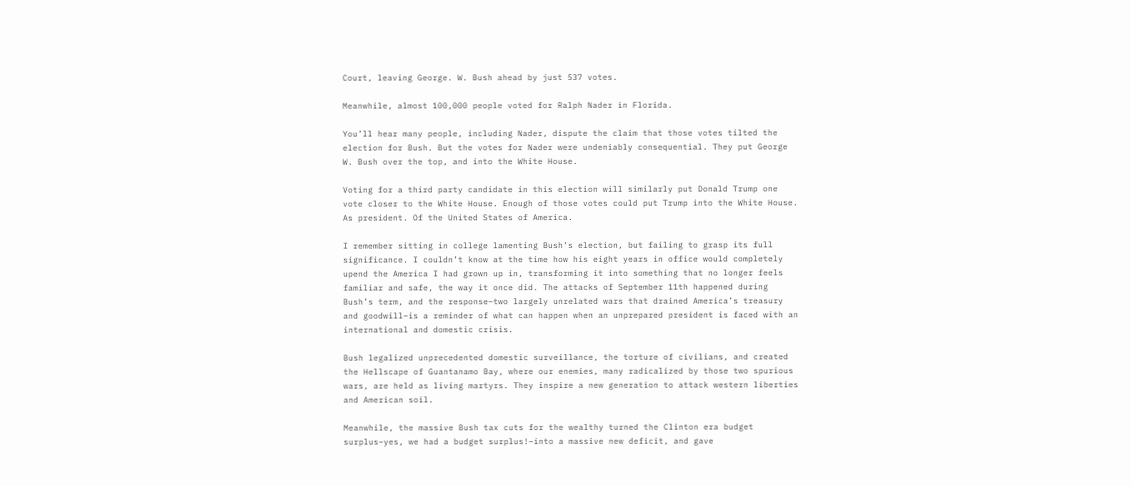Court, leaving George. W. Bush ahead by just 537 votes.

Meanwhile, almost 100,000 people voted for Ralph Nader in Florida.

You’ll hear many people, including Nader, dispute the claim that those votes tilted the election for Bush. But the votes for Nader were undeniably consequential. They put George W. Bush over the top, and into the White House.

Voting for a third party candidate in this election will similarly put Donald Trump one vote closer to the White House. Enough of those votes could put Trump into the White House. As president. Of the United States of America.

I remember sitting in college lamenting Bush’s election, but failing to grasp its full significance. I couldn’t know at the time how his eight years in office would completely upend the America I had grown up in, transforming it into something that no longer feels familiar and safe, the way it once did. The attacks of September 11th happened during Bush’s term, and the response–two largely unrelated wars that drained America’s treasury and goodwill–is a reminder of what can happen when an unprepared president is faced with an international and domestic crisis.

Bush legalized unprecedented domestic surveillance, the torture of civilians, and created the Hellscape of Guantanamo Bay, where our enemies, many radicalized by those two spurious wars, are held as living martyrs. They inspire a new generation to attack western liberties and American soil.

Meanwhile, the massive Bush tax cuts for the wealthy turned the Clinton era budget surplus–yes, we had a budget surplus!–into a massive new deficit, and gave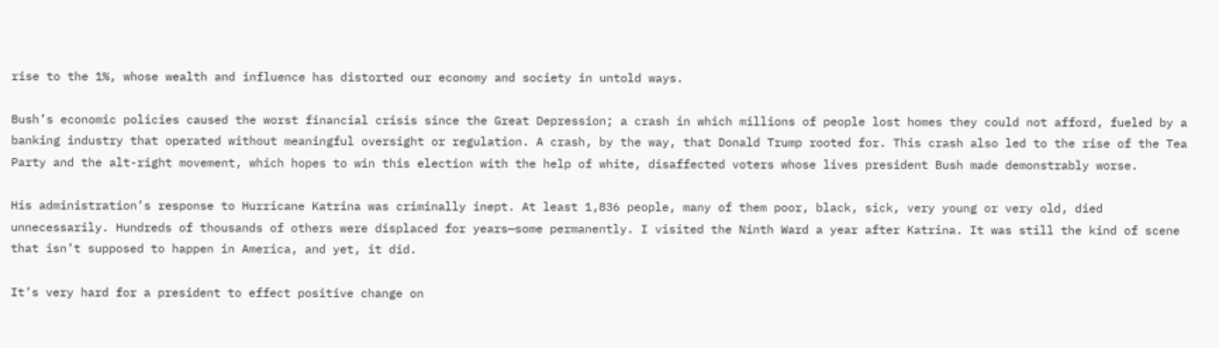rise to the 1%, whose wealth and influence has distorted our economy and society in untold ways.

Bush’s economic policies caused the worst financial crisis since the Great Depression; a crash in which millions of people lost homes they could not afford, fueled by a banking industry that operated without meaningful oversight or regulation. A crash, by the way, that Donald Trump rooted for. This crash also led to the rise of the Tea Party and the alt-right movement, which hopes to win this election with the help of white, disaffected voters whose lives president Bush made demonstrably worse.

His administration’s response to Hurricane Katrina was criminally inept. At least 1,836 people, many of them poor, black, sick, very young or very old, died unnecessarily. Hundreds of thousands of others were displaced for years—some permanently. I visited the Ninth Ward a year after Katrina. It was still the kind of scene that isn’t supposed to happen in America, and yet, it did.

It’s very hard for a president to effect positive change on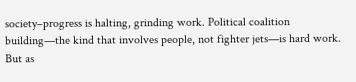society–progress is halting, grinding work. Political coalition building—the kind that involves people, not fighter jets—is hard work. But as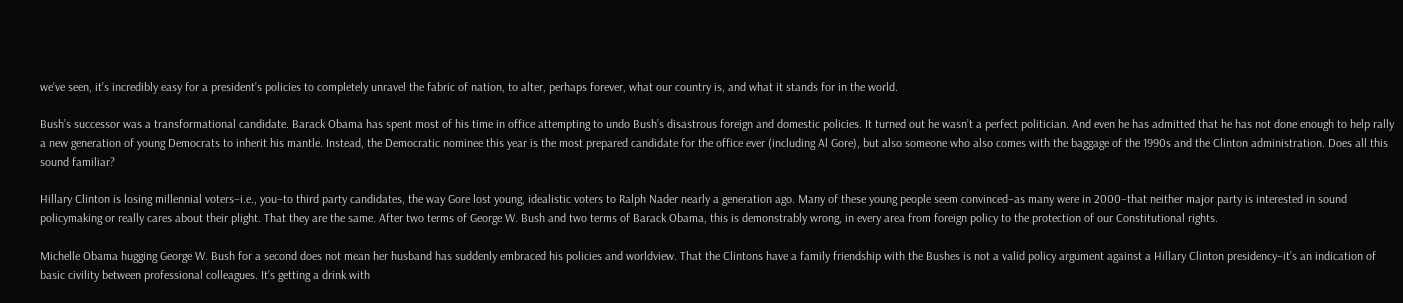we’ve seen, it’s incredibly easy for a president’s policies to completely unravel the fabric of nation, to alter, perhaps forever, what our country is, and what it stands for in the world.

Bush’s successor was a transformational candidate. Barack Obama has spent most of his time in office attempting to undo Bush’s disastrous foreign and domestic policies. It turned out he wasn’t a perfect politician. And even he has admitted that he has not done enough to help rally a new generation of young Democrats to inherit his mantle. Instead, the Democratic nominee this year is the most prepared candidate for the office ever (including Al Gore), but also someone who also comes with the baggage of the 1990s and the Clinton administration. Does all this sound familiar?

Hillary Clinton is losing millennial voters–i.e., you–to third party candidates, the way Gore lost young, idealistic voters to Ralph Nader nearly a generation ago. Many of these young people seem convinced–as many were in 2000–that neither major party is interested in sound policymaking or really cares about their plight. That they are the same. After two terms of George W. Bush and two terms of Barack Obama, this is demonstrably wrong, in every area from foreign policy to the protection of our Constitutional rights.

Michelle Obama hugging George W. Bush for a second does not mean her husband has suddenly embraced his policies and worldview. That the Clintons have a family friendship with the Bushes is not a valid policy argument against a Hillary Clinton presidency–it’s an indication of basic civility between professional colleagues. It’s getting a drink with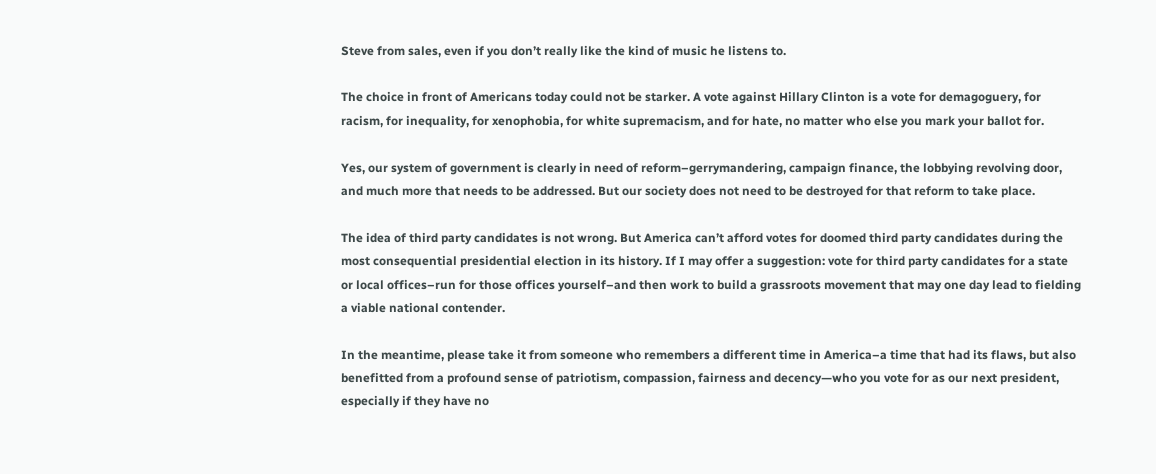Steve from sales, even if you don’t really like the kind of music he listens to.

The choice in front of Americans today could not be starker. A vote against Hillary Clinton is a vote for demagoguery, for racism, for inequality, for xenophobia, for white supremacism, and for hate, no matter who else you mark your ballot for.

Yes, our system of government is clearly in need of reform–gerrymandering, campaign finance, the lobbying revolving door, and much more that needs to be addressed. But our society does not need to be destroyed for that reform to take place.

The idea of third party candidates is not wrong. But America can’t afford votes for doomed third party candidates during the most consequential presidential election in its history. If I may offer a suggestion: vote for third party candidates for a state or local offices–run for those offices yourself–and then work to build a grassroots movement that may one day lead to fielding a viable national contender.

In the meantime, please take it from someone who remembers a different time in America–a time that had its flaws, but also benefitted from a profound sense of patriotism, compassion, fairness and decency—who you vote for as our next president, especially if they have no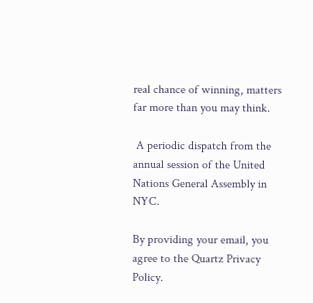real chance of winning, matters far more than you may think.

 A periodic dispatch from the annual session of the United Nations General Assembly in NYC.

By providing your email, you agree to the Quartz Privacy Policy.